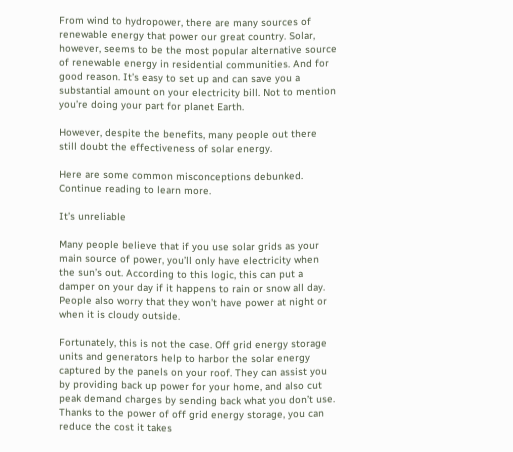From wind to hydropower, there are many sources of renewable energy that power our great country. Solar, however, seems to be the most popular alternative source of renewable energy in residential communities. And for good reason. It’s easy to set up and can save you a substantial amount on your electricity bill. Not to mention you’re doing your part for planet Earth.

However, despite the benefits, many people out there still doubt the effectiveness of solar energy.

Here are some common misconceptions debunked. Continue reading to learn more.

It’s unreliable

Many people believe that if you use solar grids as your main source of power, you’ll only have electricity when the sun’s out. According to this logic, this can put a damper on your day if it happens to rain or snow all day. People also worry that they won’t have power at night or when it is cloudy outside.

Fortunately, this is not the case. Off grid energy storage units and generators help to harbor the solar energy captured by the panels on your roof. They can assist you by providing back up power for your home, and also cut peak demand charges by sending back what you don’t use. Thanks to the power of off grid energy storage, you can reduce the cost it takes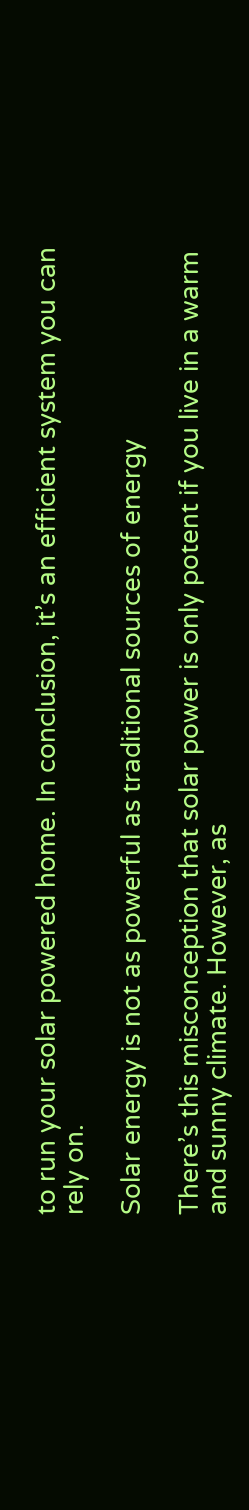to run your solar powered home. In conclusion, it’s an efficient system you can rely on.

Solar energy is not as powerful as traditional sources of energy

There’s this misconception that solar power is only potent if you live in a warm and sunny climate. However, as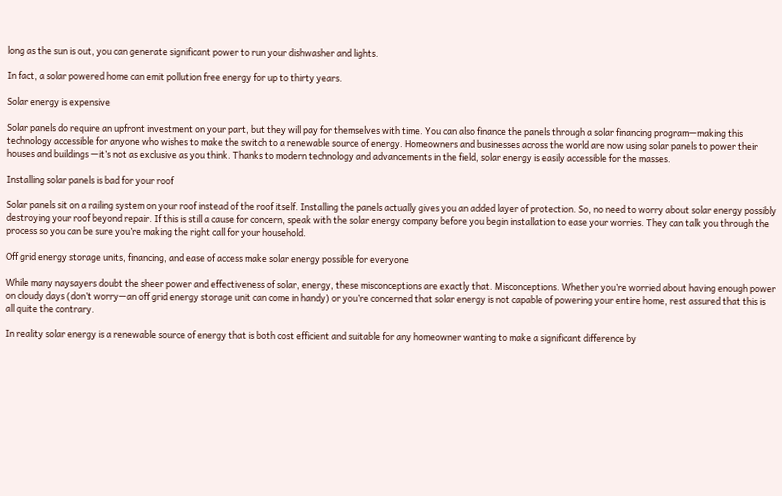long as the sun is out, you can generate significant power to run your dishwasher and lights.

In fact, a solar powered home can emit pollution free energy for up to thirty years.

Solar energy is expensive

Solar panels do require an upfront investment on your part, but they will pay for themselves with time. You can also finance the panels through a solar financing program—making this technology accessible for anyone who wishes to make the switch to a renewable source of energy. Homeowners and businesses across the world are now using solar panels to power their houses and buildings —it’s not as exclusive as you think. Thanks to modern technology and advancements in the field, solar energy is easily accessible for the masses.

Installing solar panels is bad for your roof

Solar panels sit on a railing system on your roof instead of the roof itself. Installing the panels actually gives you an added layer of protection. So, no need to worry about solar energy possibly destroying your roof beyond repair. If this is still a cause for concern, speak with the solar energy company before you begin installation to ease your worries. They can talk you through the process so you can be sure you’re making the right call for your household.

Off grid energy storage units, financing, and ease of access make solar energy possible for everyone

While many naysayers doubt the sheer power and effectiveness of solar, energy, these misconceptions are exactly that. Misconceptions. Whether you’re worried about having enough power on cloudy days (don’t worry—an off grid energy storage unit can come in handy) or you’re concerned that solar energy is not capable of powering your entire home, rest assured that this is all quite the contrary.

In reality solar energy is a renewable source of energy that is both cost efficient and suitable for any homeowner wanting to make a significant difference by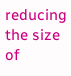reducing the size of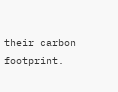their carbon footprint.